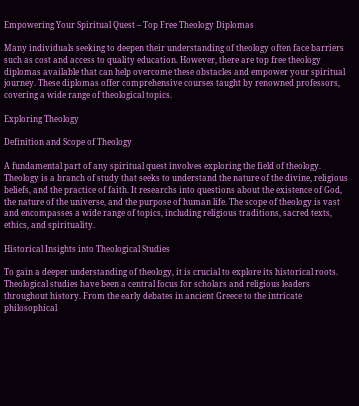Empowering Your Spiritual Quest – Top Free Theology Diplomas

Many individuals seeking to deepen their understanding of theology often face barriers such as cost and access to quality education. However, there are top free theology diplomas available that can help overcome these obstacles and empower your spiritual journey. These diplomas offer comprehensive courses taught by renowned professors, covering a wide range of theological topics.

Exploring Theology

Definition and Scope of Theology

A fundamental part of any spiritual quest involves exploring the field of theology. Theology is a branch of study that seeks to understand the nature of the divine, religious beliefs, and the practice of faith. It researchs into questions about the existence of God, the nature of the universe, and the purpose of human life. The scope of theology is vast and encompasses a wide range of topics, including religious traditions, sacred texts, ethics, and spirituality.

Historical Insights into Theological Studies

To gain a deeper understanding of theology, it is crucial to explore its historical roots. Theological studies have been a central focus for scholars and religious leaders throughout history. From the early debates in ancient Greece to the intricate philosophical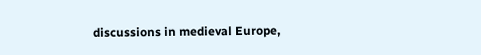discussions in medieval Europe,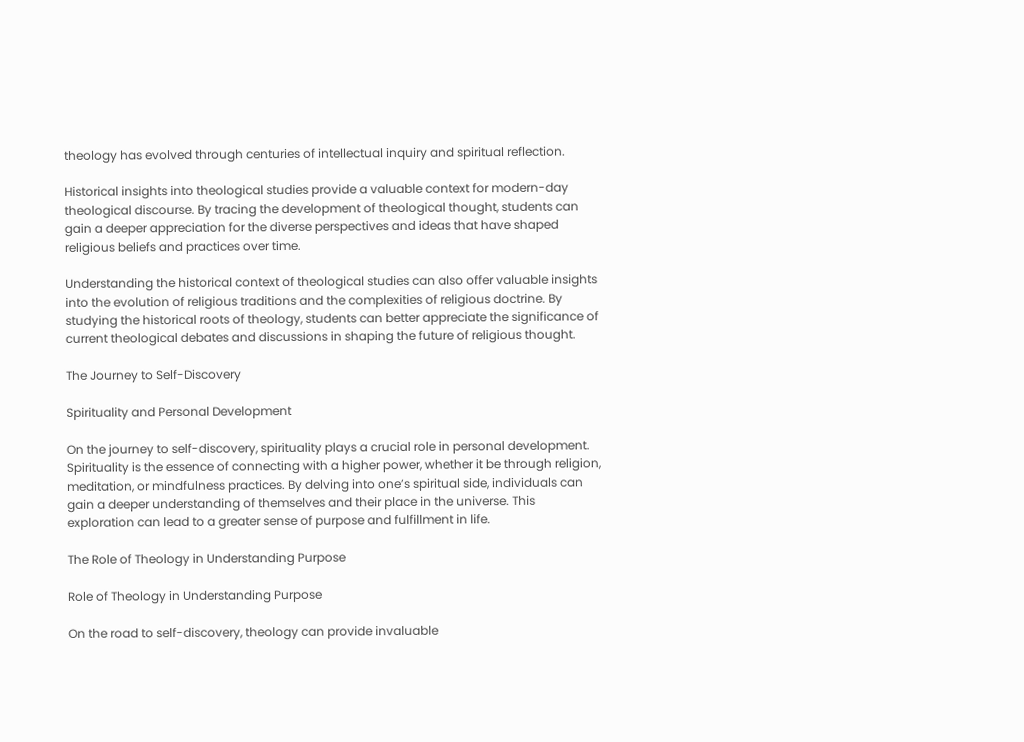theology has evolved through centuries of intellectual inquiry and spiritual reflection.

Historical insights into theological studies provide a valuable context for modern-day theological discourse. By tracing the development of theological thought, students can gain a deeper appreciation for the diverse perspectives and ideas that have shaped religious beliefs and practices over time.

Understanding the historical context of theological studies can also offer valuable insights into the evolution of religious traditions and the complexities of religious doctrine. By studying the historical roots of theology, students can better appreciate the significance of current theological debates and discussions in shaping the future of religious thought.

The Journey to Self-Discovery

Spirituality and Personal Development

On the journey to self-discovery, spirituality plays a crucial role in personal development. Spirituality is the essence of connecting with a higher power, whether it be through religion, meditation, or mindfulness practices. By delving into one’s spiritual side, individuals can gain a deeper understanding of themselves and their place in the universe. This exploration can lead to a greater sense of purpose and fulfillment in life.

The Role of Theology in Understanding Purpose

Role of Theology in Understanding Purpose

On the road to self-discovery, theology can provide invaluable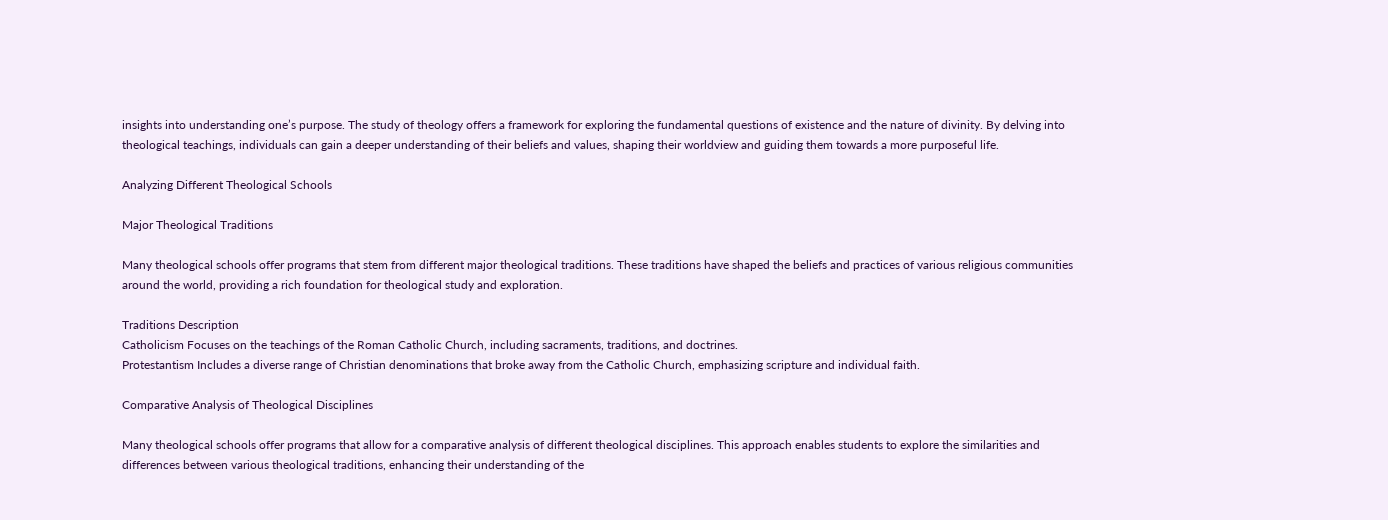insights into understanding one’s purpose. The study of theology offers a framework for exploring the fundamental questions of existence and the nature of divinity. By delving into theological teachings, individuals can gain a deeper understanding of their beliefs and values, shaping their worldview and guiding them towards a more purposeful life.

Analyzing Different Theological Schools

Major Theological Traditions

Many theological schools offer programs that stem from different major theological traditions. These traditions have shaped the beliefs and practices of various religious communities around the world, providing a rich foundation for theological study and exploration.

Traditions Description
Catholicism Focuses on the teachings of the Roman Catholic Church, including sacraments, traditions, and doctrines.
Protestantism Includes a diverse range of Christian denominations that broke away from the Catholic Church, emphasizing scripture and individual faith.

Comparative Analysis of Theological Disciplines

Many theological schools offer programs that allow for a comparative analysis of different theological disciplines. This approach enables students to explore the similarities and differences between various theological traditions, enhancing their understanding of the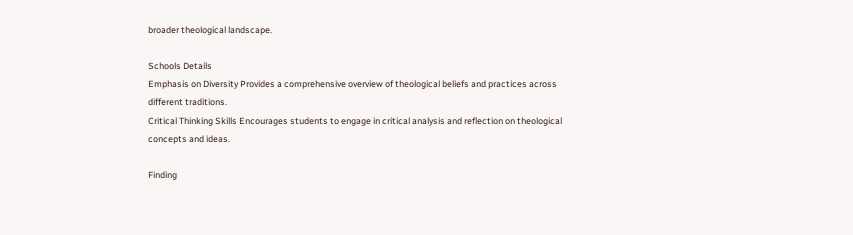broader theological landscape.

Schools Details
Emphasis on Diversity Provides a comprehensive overview of theological beliefs and practices across different traditions.
Critical Thinking Skills Encourages students to engage in critical analysis and reflection on theological concepts and ideas.

Finding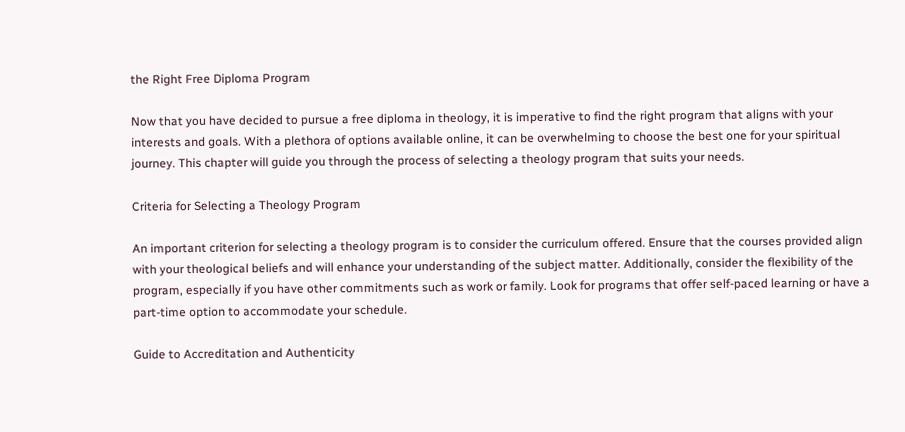the Right Free Diploma Program

Now that you have decided to pursue a free diploma in theology, it is imperative to find the right program that aligns with your interests and goals. With a plethora of options available online, it can be overwhelming to choose the best one for your spiritual journey. This chapter will guide you through the process of selecting a theology program that suits your needs.

Criteria for Selecting a Theology Program

An important criterion for selecting a theology program is to consider the curriculum offered. Ensure that the courses provided align with your theological beliefs and will enhance your understanding of the subject matter. Additionally, consider the flexibility of the program, especially if you have other commitments such as work or family. Look for programs that offer self-paced learning or have a part-time option to accommodate your schedule.

Guide to Accreditation and Authenticity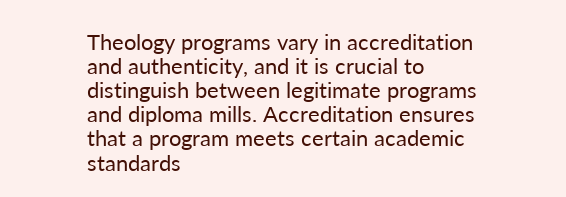Theology programs vary in accreditation and authenticity, and it is crucial to distinguish between legitimate programs and diploma mills. Accreditation ensures that a program meets certain academic standards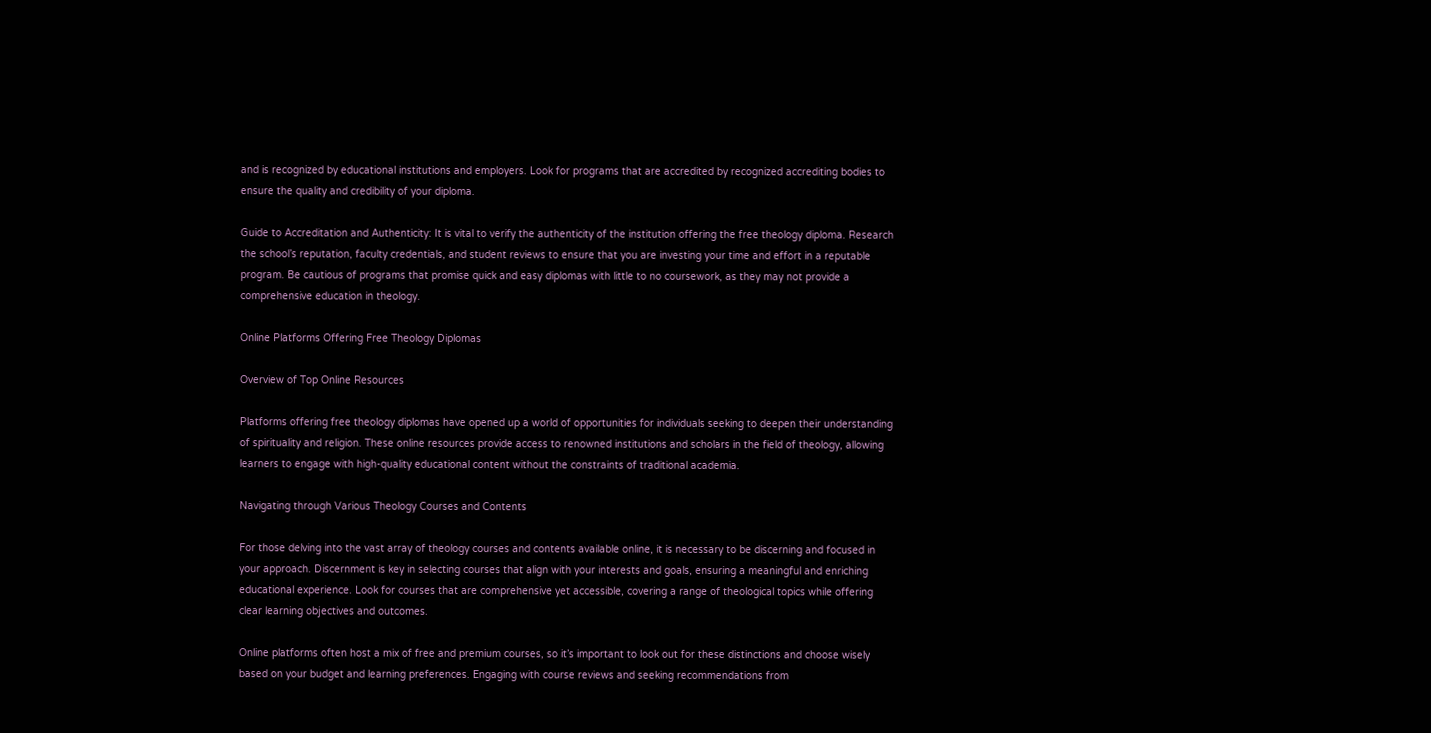and is recognized by educational institutions and employers. Look for programs that are accredited by recognized accrediting bodies to ensure the quality and credibility of your diploma.

Guide to Accreditation and Authenticity: It is vital to verify the authenticity of the institution offering the free theology diploma. Research the school’s reputation, faculty credentials, and student reviews to ensure that you are investing your time and effort in a reputable program. Be cautious of programs that promise quick and easy diplomas with little to no coursework, as they may not provide a comprehensive education in theology.

Online Platforms Offering Free Theology Diplomas

Overview of Top Online Resources

Platforms offering free theology diplomas have opened up a world of opportunities for individuals seeking to deepen their understanding of spirituality and religion. These online resources provide access to renowned institutions and scholars in the field of theology, allowing learners to engage with high-quality educational content without the constraints of traditional academia.

Navigating through Various Theology Courses and Contents

For those delving into the vast array of theology courses and contents available online, it is necessary to be discerning and focused in your approach. Discernment is key in selecting courses that align with your interests and goals, ensuring a meaningful and enriching educational experience. Look for courses that are comprehensive yet accessible, covering a range of theological topics while offering clear learning objectives and outcomes.

Online platforms often host a mix of free and premium courses, so it’s important to look out for these distinctions and choose wisely based on your budget and learning preferences. Engaging with course reviews and seeking recommendations from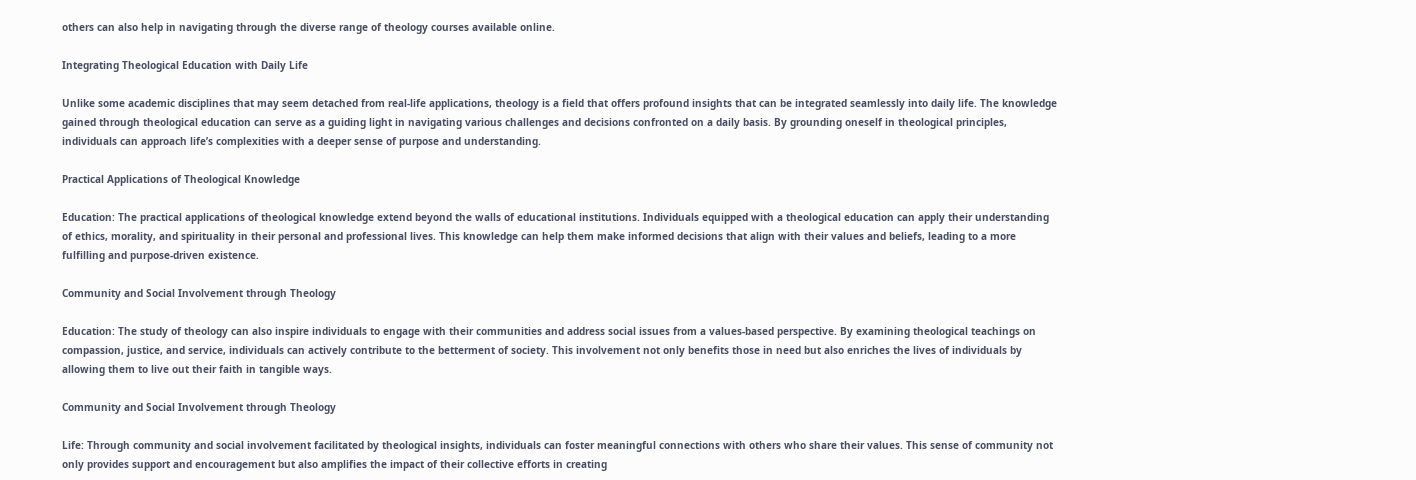others can also help in navigating through the diverse range of theology courses available online.

Integrating Theological Education with Daily Life

Unlike some academic disciplines that may seem detached from real-life applications, theology is a field that offers profound insights that can be integrated seamlessly into daily life. The knowledge gained through theological education can serve as a guiding light in navigating various challenges and decisions confronted on a daily basis. By grounding oneself in theological principles, individuals can approach life’s complexities with a deeper sense of purpose and understanding.

Practical Applications of Theological Knowledge

Education: The practical applications of theological knowledge extend beyond the walls of educational institutions. Individuals equipped with a theological education can apply their understanding of ethics, morality, and spirituality in their personal and professional lives. This knowledge can help them make informed decisions that align with their values and beliefs, leading to a more fulfilling and purpose-driven existence.

Community and Social Involvement through Theology

Education: The study of theology can also inspire individuals to engage with their communities and address social issues from a values-based perspective. By examining theological teachings on compassion, justice, and service, individuals can actively contribute to the betterment of society. This involvement not only benefits those in need but also enriches the lives of individuals by allowing them to live out their faith in tangible ways.

Community and Social Involvement through Theology

Life: Through community and social involvement facilitated by theological insights, individuals can foster meaningful connections with others who share their values. This sense of community not only provides support and encouragement but also amplifies the impact of their collective efforts in creating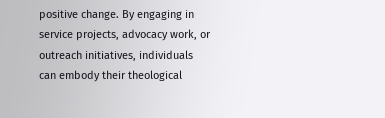positive change. By engaging in service projects, advocacy work, or outreach initiatives, individuals can embody their theological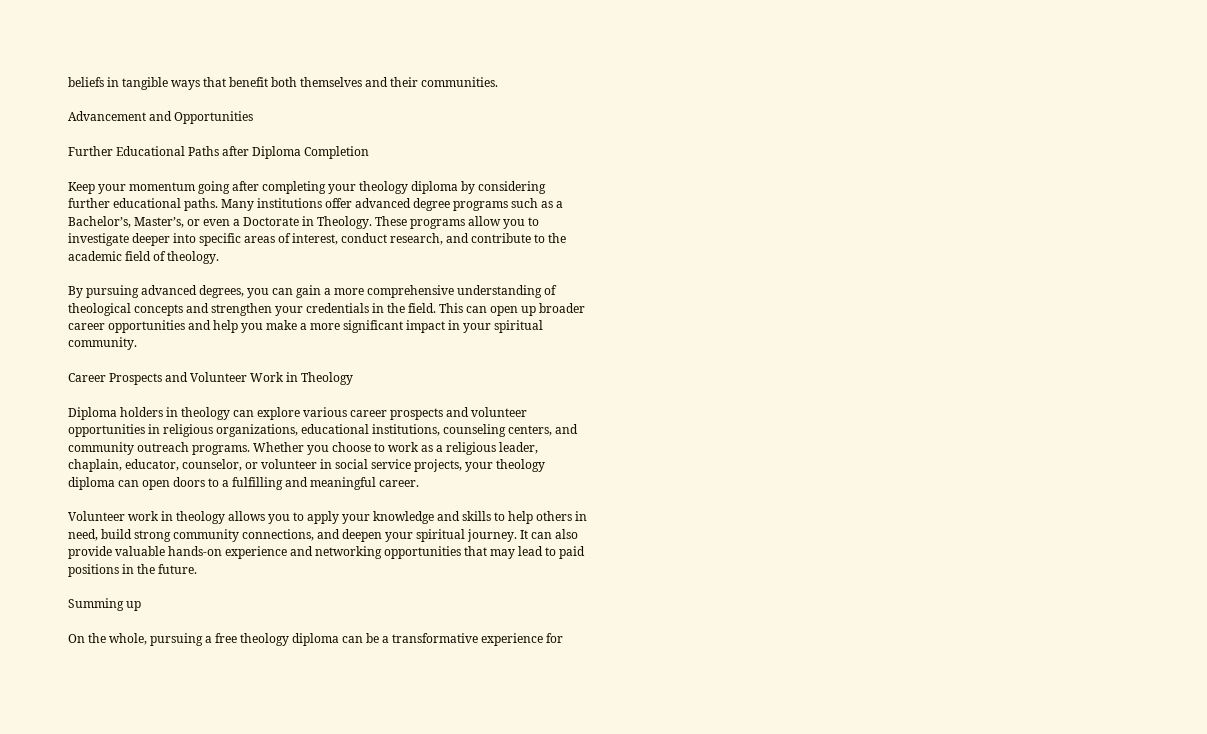beliefs in tangible ways that benefit both themselves and their communities.

Advancement and Opportunities

Further Educational Paths after Diploma Completion

Keep your momentum going after completing your theology diploma by considering further educational paths. Many institutions offer advanced degree programs such as a Bachelor’s, Master’s, or even a Doctorate in Theology. These programs allow you to investigate deeper into specific areas of interest, conduct research, and contribute to the academic field of theology.

By pursuing advanced degrees, you can gain a more comprehensive understanding of theological concepts and strengthen your credentials in the field. This can open up broader career opportunities and help you make a more significant impact in your spiritual community.

Career Prospects and Volunteer Work in Theology

Diploma holders in theology can explore various career prospects and volunteer opportunities in religious organizations, educational institutions, counseling centers, and community outreach programs. Whether you choose to work as a religious leader, chaplain, educator, counselor, or volunteer in social service projects, your theology diploma can open doors to a fulfilling and meaningful career.

Volunteer work in theology allows you to apply your knowledge and skills to help others in need, build strong community connections, and deepen your spiritual journey. It can also provide valuable hands-on experience and networking opportunities that may lead to paid positions in the future.

Summing up

On the whole, pursuing a free theology diploma can be a transformative experience for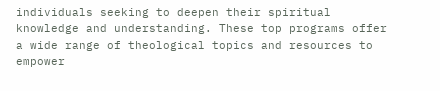individuals seeking to deepen their spiritual knowledge and understanding. These top programs offer a wide range of theological topics and resources to empower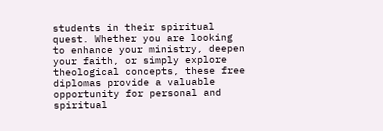students in their spiritual quest. Whether you are looking to enhance your ministry, deepen your faith, or simply explore theological concepts, these free diplomas provide a valuable opportunity for personal and spiritual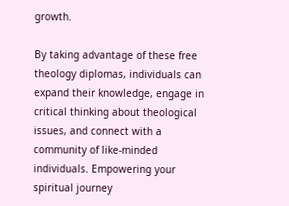growth.

By taking advantage of these free theology diplomas, individuals can expand their knowledge, engage in critical thinking about theological issues, and connect with a community of like-minded individuals. Empowering your spiritual journey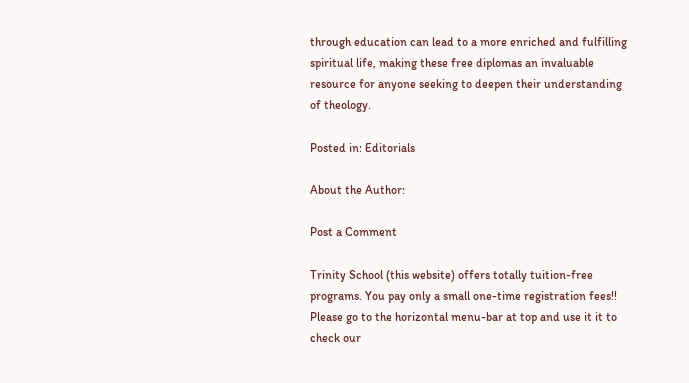through education can lead to a more enriched and fulfilling spiritual life, making these free diplomas an invaluable resource for anyone seeking to deepen their understanding of theology.

Posted in: Editorials

About the Author:

Post a Comment

Trinity School (this website) offers totally tuition-free programs. You pay only a small one-time registration fees!! Please go to the horizontal menu-bar at top and use it it to check our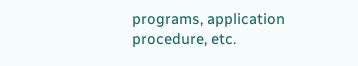programs, application procedure, etc.